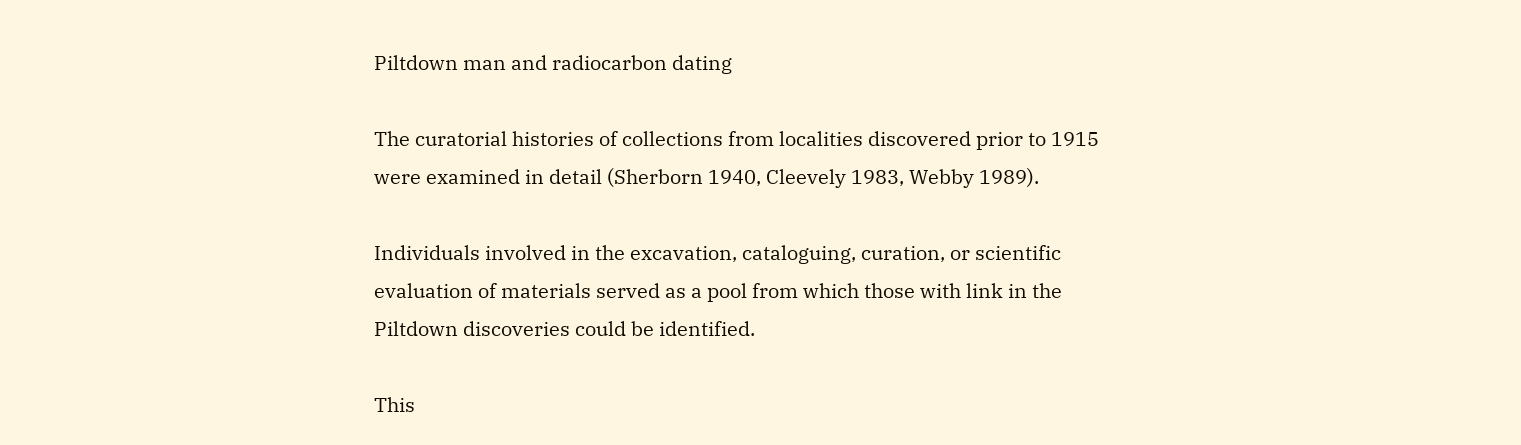Piltdown man and radiocarbon dating

The curatorial histories of collections from localities discovered prior to 1915 were examined in detail (Sherborn 1940, Cleevely 1983, Webby 1989).

Individuals involved in the excavation, cataloguing, curation, or scientific evaluation of materials served as a pool from which those with link in the Piltdown discoveries could be identified.

This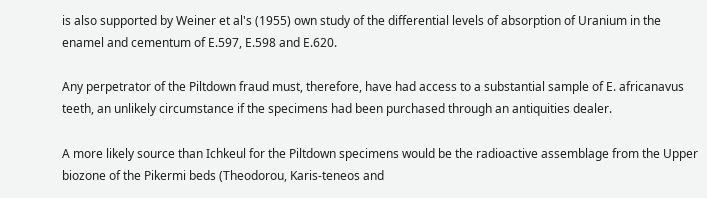is also supported by Weiner et al's (1955) own study of the differential levels of absorption of Uranium in the enamel and cementum of E.597, E.598 and E.620.

Any perpetrator of the Piltdown fraud must, therefore, have had access to a substantial sample of E. africanavus teeth, an unlikely circumstance if the specimens had been purchased through an antiquities dealer.

A more likely source than Ichkeul for the Piltdown specimens would be the radioactive assemblage from the Upper biozone of the Pikermi beds (Theodorou, Karis-teneos and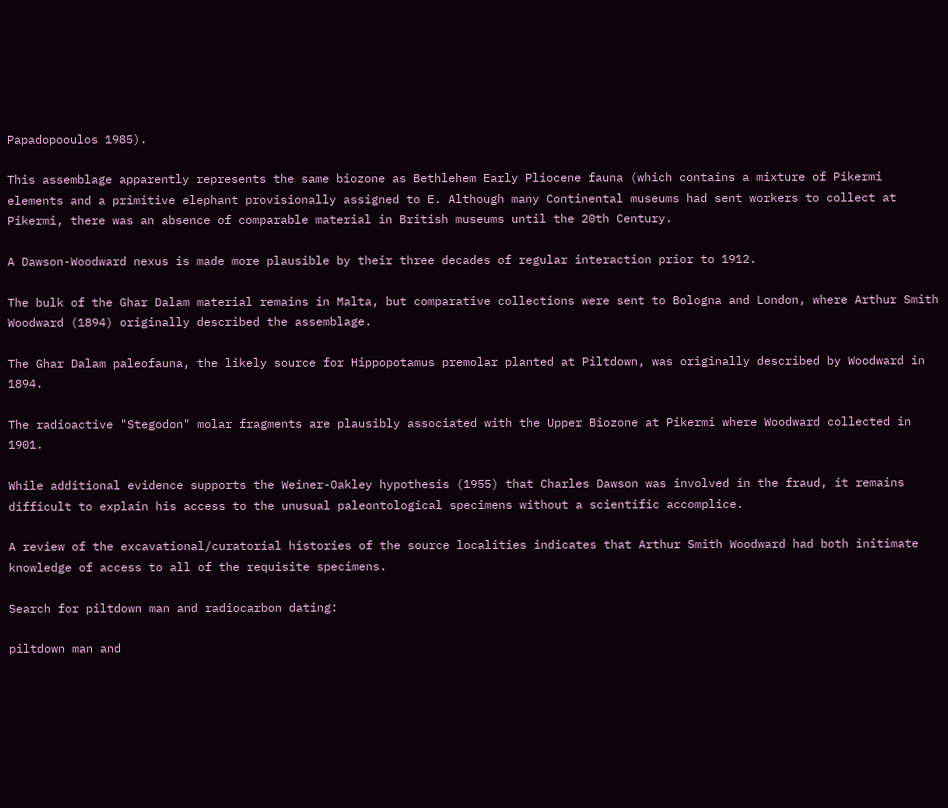Papadopooulos 1985).

This assemblage apparently represents the same biozone as Bethlehem Early Pliocene fauna (which contains a mixture of Pikermi elements and a primitive elephant provisionally assigned to E. Although many Continental museums had sent workers to collect at Pikermi, there was an absence of comparable material in British museums until the 20th Century.

A Dawson-Woodward nexus is made more plausible by their three decades of regular interaction prior to 1912.

The bulk of the Ghar Dalam material remains in Malta, but comparative collections were sent to Bologna and London, where Arthur Smith Woodward (1894) originally described the assemblage.

The Ghar Dalam paleofauna, the likely source for Hippopotamus premolar planted at Piltdown, was originally described by Woodward in 1894.

The radioactive "Stegodon" molar fragments are plausibly associated with the Upper Biozone at Pikermi where Woodward collected in 1901.

While additional evidence supports the Weiner-Oakley hypothesis (1955) that Charles Dawson was involved in the fraud, it remains difficult to explain his access to the unusual paleontological specimens without a scientific accomplice.

A review of the excavational/curatorial histories of the source localities indicates that Arthur Smith Woodward had both initimate knowledge of access to all of the requisite specimens.

Search for piltdown man and radiocarbon dating:

piltdown man and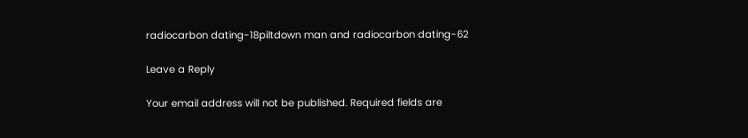radiocarbon dating-18piltdown man and radiocarbon dating-62

Leave a Reply

Your email address will not be published. Required fields are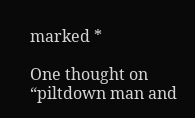marked *

One thought on “piltdown man and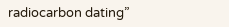radiocarbon dating”